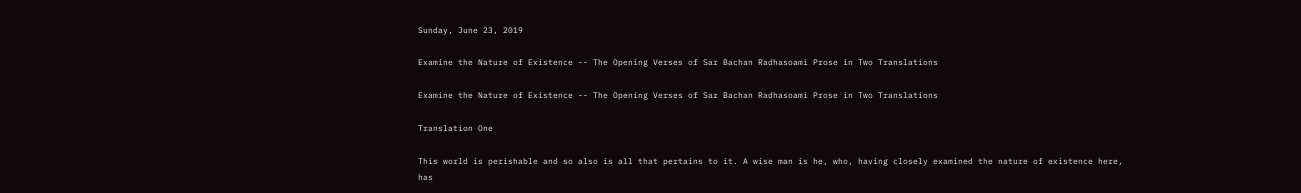Sunday, June 23, 2019

Examine the Nature of Existence -- The Opening Verses of Sar Bachan Radhasoami Prose in Two Translations

Examine the Nature of Existence -- The Opening Verses of Sar Bachan Radhasoami Prose in Two Translations

Translation One

This world is perishable and so also is all that pertains to it. A wise man is he, who, having closely examined the nature of existence here, has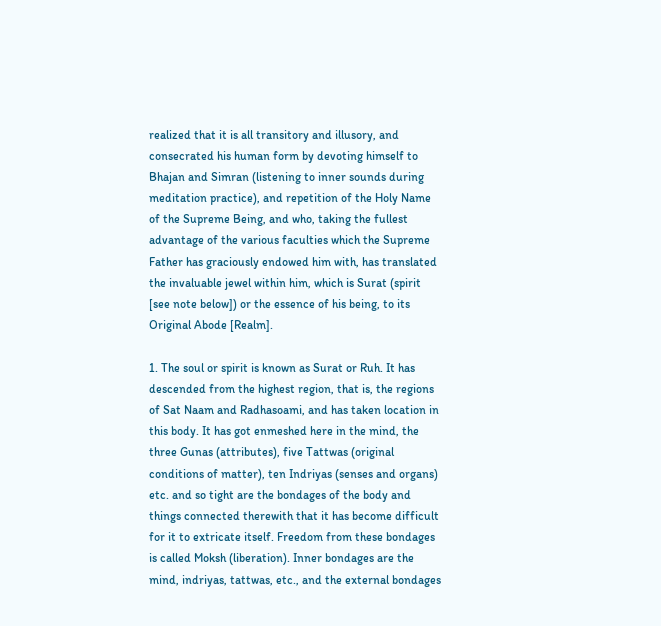realized that it is all transitory and illusory, and consecrated his human form by devoting himself to Bhajan and Simran (listening to inner sounds during meditation practice), and repetition of the Holy Name of the Supreme Being, and who, taking the fullest advantage of the various faculties which the Supreme Father has graciously endowed him with, has translated the invaluable jewel within him, which is Surat (spirit [see note below]) or the essence of his being, to its Original Abode [Realm].

1. The soul or spirit is known as Surat or Ruh. It has descended from the highest region, that is, the regions of Sat Naam and Radhasoami, and has taken location in this body. It has got enmeshed here in the mind, the three Gunas (attributes), five Tattwas (original conditions of matter), ten Indriyas (senses and organs) etc. and so tight are the bondages of the body and things connected therewith that it has become difficult for it to extricate itself. Freedom from these bondages is called Moksh (liberation). Inner bondages are the mind, indriyas, tattwas, etc., and the external bondages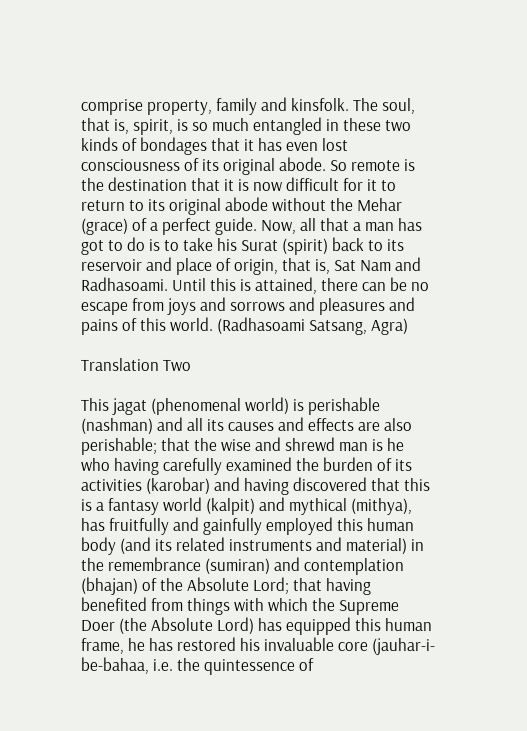comprise property, family and kinsfolk. The soul, that is, spirit, is so much entangled in these two kinds of bondages that it has even lost consciousness of its original abode. So remote is the destination that it is now difficult for it to return to its original abode without the Mehar (grace) of a perfect guide. Now, all that a man has got to do is to take his Surat (spirit) back to its reservoir and place of origin, that is, Sat Nam and Radhasoami. Until this is attained, there can be no escape from joys and sorrows and pleasures and pains of this world. (Radhasoami Satsang, Agra)

Translation Two

This jagat (phenomenal world) is perishable (nashman) and all its causes and effects are also perishable; that the wise and shrewd man is he who having carefully examined the burden of its activities (karobar) and having discovered that this is a fantasy world (kalpit) and mythical (mithya), has fruitfully and gainfully employed this human body (and its related instruments and material) in the remembrance (sumiran) and contemplation (bhajan) of the Absolute Lord; that having benefited from things with which the Supreme Doer (the Absolute Lord) has equipped this human frame, he has restored his invaluable core (jauhar-i-be-bahaa, i.e. the quintessence of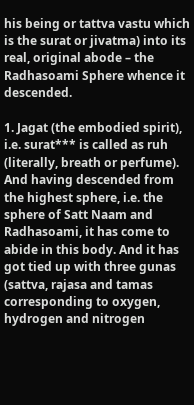his being or tattva vastu which is the surat or jivatma) into its real, original abode – the Radhasoami Sphere whence it descended.

1. Jagat (the embodied spirit), i.e. surat*** is called as ruh (literally, breath or perfume). And having descended from the highest sphere, i.e. the sphere of Satt Naam and Radhasoami, it has come to abide in this body. And it has got tied up with three gunas (sattva, rajasa and tamas corresponding to oxygen, hydrogen and nitrogen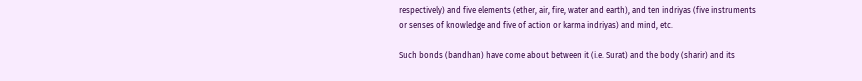respectively) and five elements (ether, air, fire, water and earth), and ten indriyas (five instruments or senses of knowledge and five of action or karma indriyas) and mind, etc.

Such bonds (bandhan) have come about between it (i.e. Surat) and the body (sharir) and its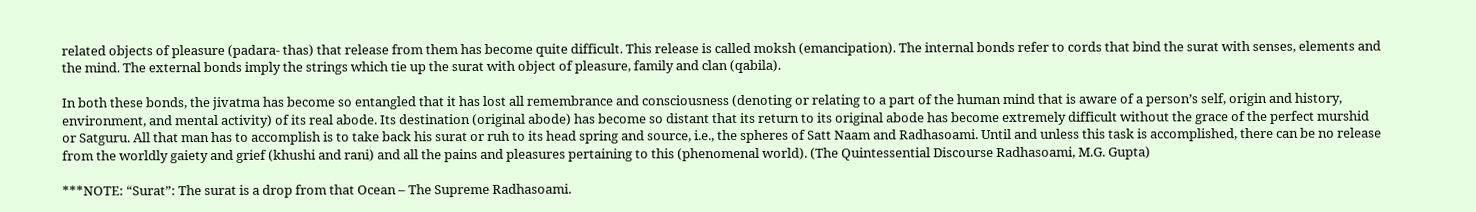related objects of pleasure (padara- thas) that release from them has become quite difficult. This release is called moksh (emancipation). The internal bonds refer to cords that bind the surat with senses, elements and the mind. The external bonds imply the strings which tie up the surat with object of pleasure, family and clan (qabila).

In both these bonds, the jivatma has become so entangled that it has lost all remembrance and consciousness (denoting or relating to a part of the human mind that is aware of a person’s self, origin and history, environment, and mental activity) of its real abode. Its destination (original abode) has become so distant that its return to its original abode has become extremely difficult without the grace of the perfect murshid or Satguru. All that man has to accomplish is to take back his surat or ruh to its head spring and source, i.e., the spheres of Satt Naam and Radhasoami. Until and unless this task is accomplished, there can be no release from the worldly gaiety and grief (khushi and rani) and all the pains and pleasures pertaining to this (phenomenal world). (The Quintessential Discourse Radhasoami, M.G. Gupta)

***NOTE: “Surat”: The surat is a drop from that Ocean – The Supreme Radhasoami.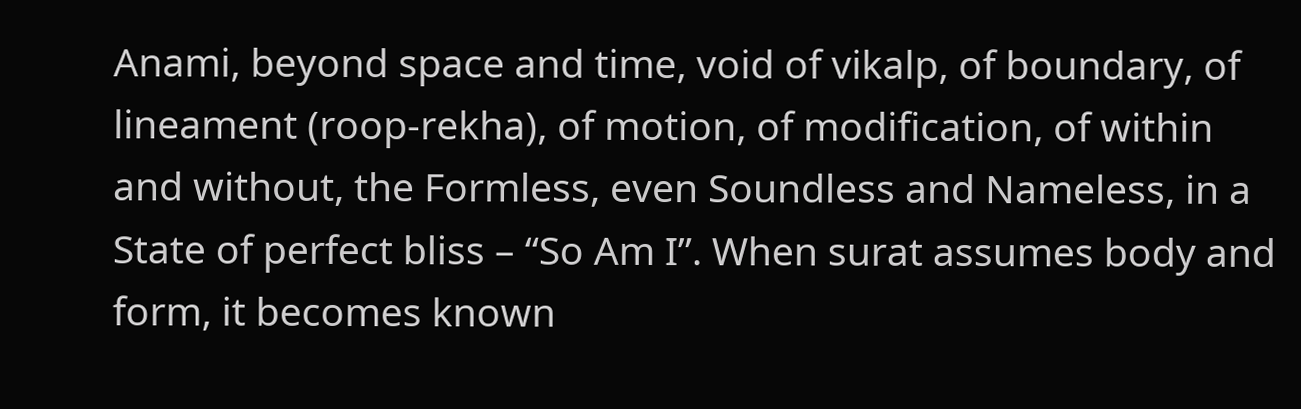Anami, beyond space and time, void of vikalp, of boundary, of lineament (roop-rekha), of motion, of modification, of within and without, the Formless, even Soundless and Nameless, in a State of perfect bliss – “So Am I”. When surat assumes body and form, it becomes known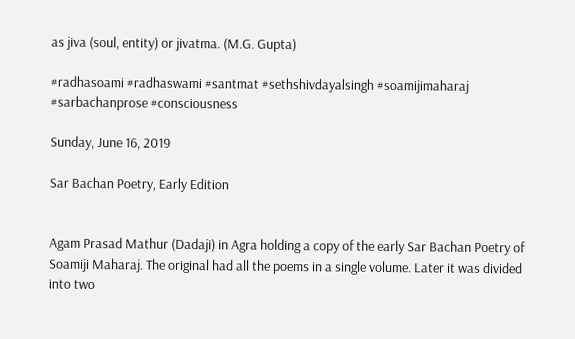as jiva (soul, entity) or jivatma. (M.G. Gupta)

#radhasoami #radhaswami #santmat #sethshivdayalsingh #soamijimaharaj #sarbachanprose #consciousness

Sunday, June 16, 2019

Sar Bachan Poetry, Early Edition


Agam Prasad Mathur (Dadaji) in Agra holding a copy of the early Sar Bachan Poetry of Soamiji Maharaj. The original had all the poems in a single volume. Later it was divided into two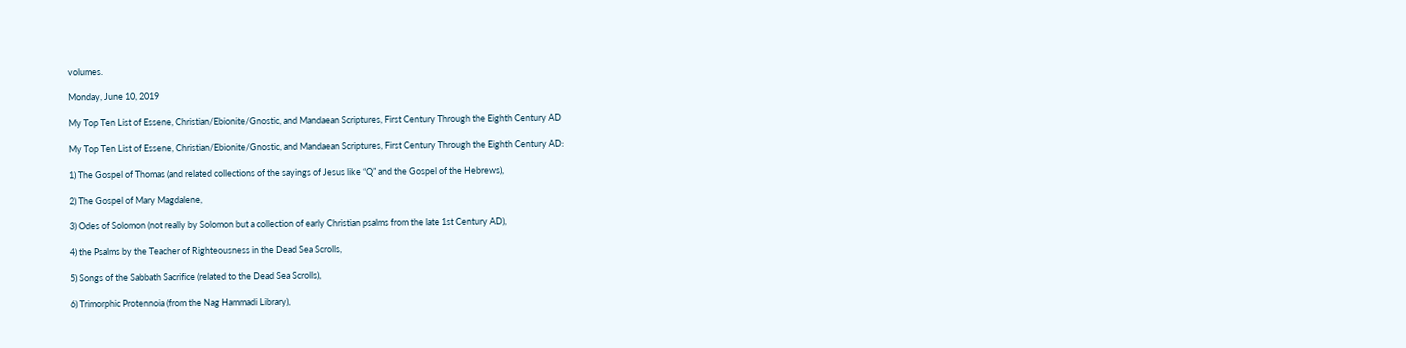volumes.

Monday, June 10, 2019

My Top Ten List of Essene, Christian/Ebionite/Gnostic, and Mandaean Scriptures, First Century Through the Eighth Century AD

My Top Ten List of Essene, Christian/Ebionite/Gnostic, and Mandaean Scriptures, First Century Through the Eighth Century AD:

1) The Gospel of Thomas (and related collections of the sayings of Jesus like “Q” and the Gospel of the Hebrews),

2) The Gospel of Mary Magdalene,

3) Odes of Solomon (not really by Solomon but a collection of early Christian psalms from the late 1st Century AD),

4) the Psalms by the Teacher of Righteousness in the Dead Sea Scrolls,

5) Songs of the Sabbath Sacrifice (related to the Dead Sea Scrolls),

6) Trimorphic Protennoia (from the Nag Hammadi Library),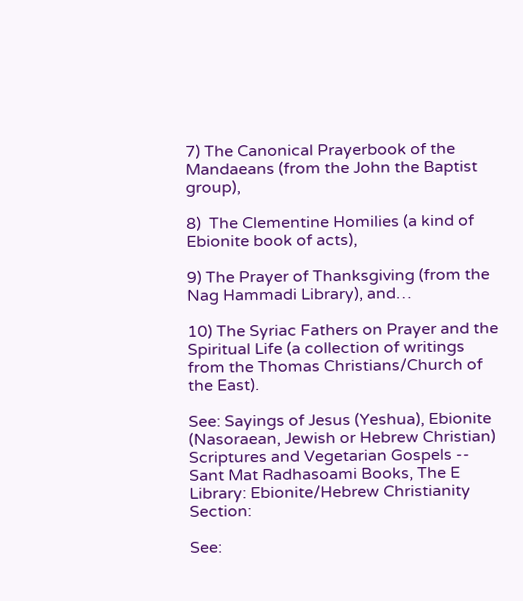7) The Canonical Prayerbook of the Mandaeans (from the John the Baptist group),

8)  The Clementine Homilies (a kind of Ebionite book of acts),

9) The Prayer of Thanksgiving (from the Nag Hammadi Library), and…

10) The Syriac Fathers on Prayer and the Spiritual Life (a collection of writings from the Thomas Christians/Church of the East).

See: Sayings of Jesus (Yeshua), Ebionite (Nasoraean, Jewish or Hebrew Christian) Scriptures and Vegetarian Gospels -- Sant Mat Radhasoami Books, The E Library: Ebionite/Hebrew Christianity Section:

See: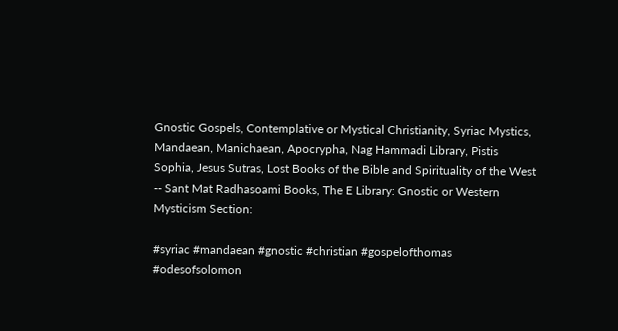Gnostic Gospels, Contemplative or Mystical Christianity, Syriac Mystics, Mandaean, Manichaean, Apocrypha, Nag Hammadi Library, Pistis Sophia, Jesus Sutras, Lost Books of the Bible and Spirituality of the West -- Sant Mat Radhasoami Books, The E Library: Gnostic or Western Mysticism Section:

#syriac #mandaean #gnostic #christian #gospelofthomas #odesofsolomon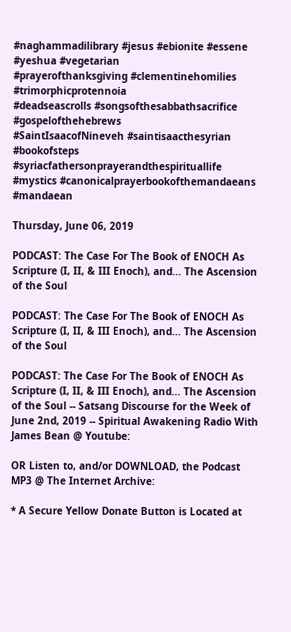#naghammadilibrary #jesus #ebionite #essene #yeshua #vegetarian
#prayerofthanksgiving #clementinehomilies #trimorphicprotennoia
#deadseascrolls #songsofthesabbathsacrifice #gospelofthehebrews
#SaintIsaacofNineveh #saintisaacthesyrian #bookofsteps
#syriacfathersonprayerandthespirituallife #mystics #canonicalprayerbookofthemandaeans #mandaean

Thursday, June 06, 2019

PODCAST: The Case For The Book of ENOCH As Scripture (I, II, & III Enoch), and... The Ascension of the Soul

PODCAST: The Case For The Book of ENOCH As Scripture (I, II, & III Enoch), and... The Ascension of the Soul

PODCAST: The Case For The Book of ENOCH As Scripture (I, II, & III Enoch), and... The Ascension of the Soul -- Satsang Discourse for the Week of June 2nd, 2019 -- Spiritual Awakening Radio With James Bean @ Youtube:

OR Listen to, and/or DOWNLOAD, the Podcast MP3 @ The Internet Archive:

* A Secure Yellow Donate Button is Located at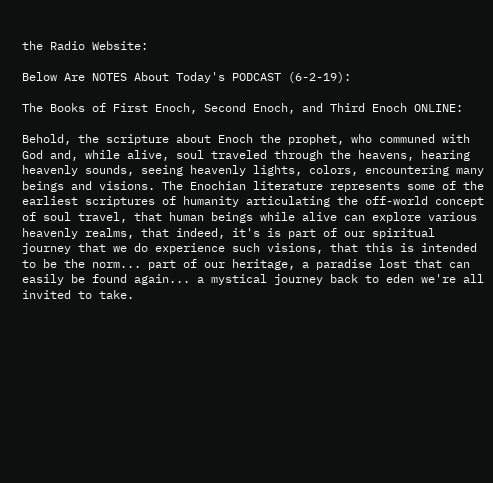the Radio Website:

Below Are NOTES About Today's PODCAST (6-2-19):

The Books of First Enoch, Second Enoch, and Third Enoch ONLINE:

Behold, the scripture about Enoch the prophet, who communed with God and, while alive, soul traveled through the heavens, hearing heavenly sounds, seeing heavenly lights, colors, encountering many beings and visions. The Enochian literature represents some of the earliest scriptures of humanity articulating the off-world concept of soul travel, that human beings while alive can explore various heavenly realms, that indeed, it's is part of our spiritual journey that we do experience such visions, that this is intended to be the norm... part of our heritage, a paradise lost that can easily be found again... a mystical journey back to eden we're all invited to take.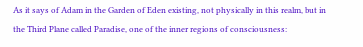As it says of Adam in the Garden of Eden existing, not physically in this realm, but in the Third Plane called Paradise, one of the inner regions of consciousness: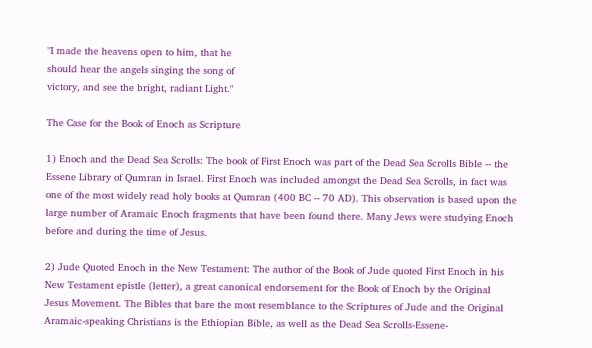"I made the heavens open to him, that he
should hear the angels singing the song of
victory, and see the bright, radiant Light."

The Case for the Book of Enoch as Scripture

1) Enoch and the Dead Sea Scrolls: The book of First Enoch was part of the Dead Sea Scrolls Bible -- the Essene Library of Qumran in Israel. First Enoch was included amongst the Dead Sea Scrolls, in fact was one of the most widely read holy books at Qumran (400 BC -- 70 AD). This observation is based upon the large number of Aramaic Enoch fragments that have been found there. Many Jews were studying Enoch before and during the time of Jesus.

2) Jude Quoted Enoch in the New Testament: The author of the Book of Jude quoted First Enoch in his New Testament epistle (letter), a great canonical endorsement for the Book of Enoch by the Original Jesus Movement. The Bibles that bare the most resemblance to the Scriptures of Jude and the Original Aramaic-speaking Christians is the Ethiopian Bible, as well as the Dead Sea Scrolls-Essene-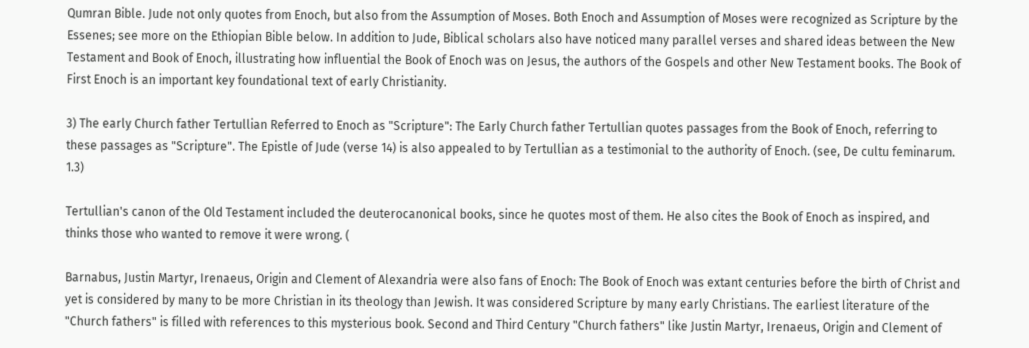Qumran Bible. Jude not only quotes from Enoch, but also from the Assumption of Moses. Both Enoch and Assumption of Moses were recognized as Scripture by the Essenes; see more on the Ethiopian Bible below. In addition to Jude, Biblical scholars also have noticed many parallel verses and shared ideas between the New Testament and Book of Enoch, illustrating how influential the Book of Enoch was on Jesus, the authors of the Gospels and other New Testament books. The Book of First Enoch is an important key foundational text of early Christianity.

3) The early Church father Tertullian Referred to Enoch as "Scripture": The Early Church father Tertullian quotes passages from the Book of Enoch, referring to these passages as "Scripture". The Epistle of Jude (verse 14) is also appealed to by Tertullian as a testimonial to the authority of Enoch. (see, De cultu feminarum. 1.3)

Tertullian's canon of the Old Testament included the deuterocanonical books, since he quotes most of them. He also cites the Book of Enoch as inspired, and thinks those who wanted to remove it were wrong. (

Barnabus, Justin Martyr, Irenaeus, Origin and Clement of Alexandria were also fans of Enoch: The Book of Enoch was extant centuries before the birth of Christ and yet is considered by many to be more Christian in its theology than Jewish. It was considered Scripture by many early Christians. The earliest literature of the "Church fathers" is filled with references to this mysterious book. Second and Third Century "Church fathers" like Justin Martyr, Irenaeus, Origin and Clement of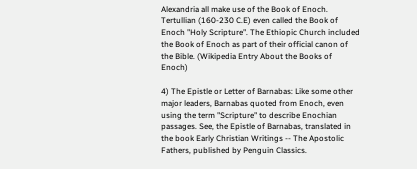Alexandria all make use of the Book of Enoch. Tertullian (160-230 C.E) even called the Book of Enoch "Holy Scripture". The Ethiopic Church included the Book of Enoch as part of their official canon of the Bible. (Wikipedia Entry About the Books of Enoch)

4) The Epistle or Letter of Barnabas: Like some other major leaders, Barnabas quoted from Enoch, even using the term "Scripture" to describe Enochian passages. See, the Epistle of Barnabas, translated in the book Early Christian Writings -- The Apostolic Fathers, published by Penguin Classics.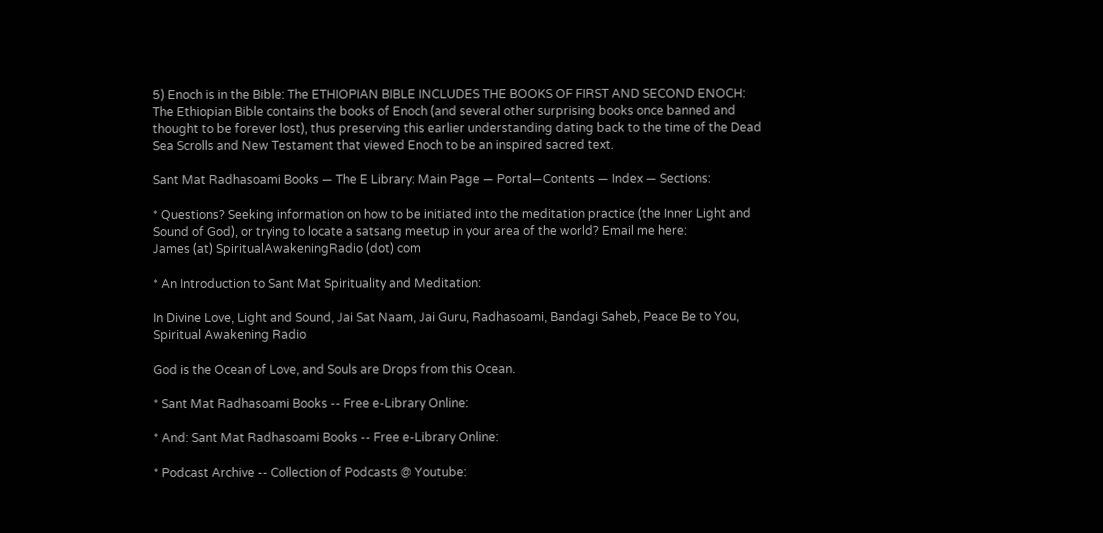5) Enoch is in the Bible: The ETHIOPIAN BIBLE INCLUDES THE BOOKS OF FIRST AND SECOND ENOCH: The Ethiopian Bible contains the books of Enoch (and several other surprising books once banned and thought to be forever lost), thus preserving this earlier understanding dating back to the time of the Dead Sea Scrolls and New Testament that viewed Enoch to be an inspired sacred text.

Sant Mat Radhasoami Books — The E Library: Main Page — Portal—Contents — Index — Sections:

* Questions? Seeking information on how to be initiated into the meditation practice (the Inner Light and Sound of God), or trying to locate a satsang meetup in your area of the world? Email me here:
James (at) SpiritualAwakeningRadio (dot) com

* An Introduction to Sant Mat Spirituality and Meditation:

In Divine Love, Light and Sound, Jai Sat Naam, Jai Guru, Radhasoami, Bandagi Saheb, Peace Be to You,
Spiritual Awakening Radio

God is the Ocean of Love, and Souls are Drops from this Ocean.

* Sant Mat Radhasoami Books -- Free e-Library Online:

* And: Sant Mat Radhasoami Books -- Free e-Library Online:

* Podcast Archive -- Collection of Podcasts @ Youtube: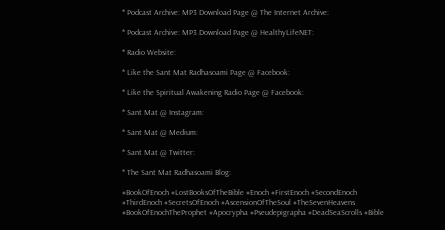* Podcast Archive: MP3 Download Page @ The Internet Archive:

* Podcast Archive: MP3 Download Page @ HealthyLifeNET:

* Radio Website:

* Like the Sant Mat Radhasoami Page @ Facebook:

* Like the Spiritual Awakening Radio Page @ Facebook:

* Sant Mat @ Instagram:

* Sant Mat @ Medium:

* Sant Mat @ Twitter:

* The Sant Mat Radhasoami Blog:

#BookOfEnoch #LostBooksOfTheBible #Enoch #FirstEnoch #SecondEnoch #ThirdEnoch #SecretsOfEnoch #AscensionOfTheSoul #TheSevenHeavens #BookOfEnochTheProphet #Apocrypha #Pseudepigrapha #DeadSeaScrolls #Bible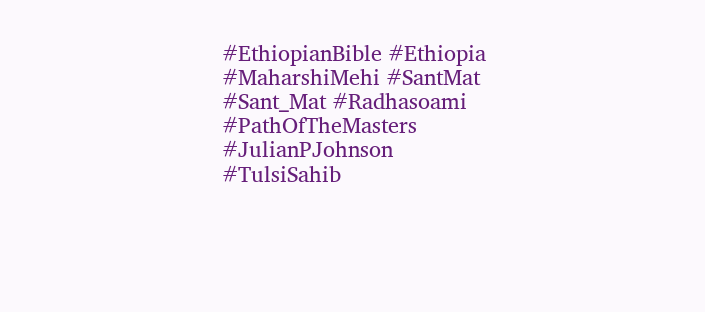#EthiopianBible #Ethiopia #MaharshiMehi #SantMat #Sant_Mat #Radhasoami #PathOfTheMasters #JulianPJohnson #TulsiSahib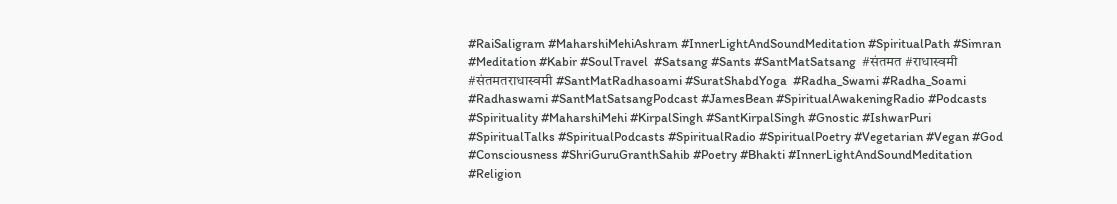#RaiSaligram #MaharshiMehiAshram #InnerLightAndSoundMeditation #SpiritualPath #Simran #Meditation #Kabir #SoulTravel  #Satsang #Sants #SantMatSatsang  #संतमत #राधास्वमी #संतमतराधास्वमी #SantMatRadhasoami #SuratShabdYoga  #Radha_Swami #Radha_Soami #Radhaswami #SantMatSatsangPodcast #JamesBean #SpiritualAwakeningRadio #Podcasts #Spirituality #MaharshiMehi #KirpalSingh #SantKirpalSingh #Gnostic #IshwarPuri #SpiritualTalks #SpiritualPodcasts #SpiritualRadio #SpiritualPoetry #Vegetarian #Vegan #God #Consciousness #ShriGuruGranthSahib #Poetry #Bhakti #InnerLightAndSoundMeditation #Religion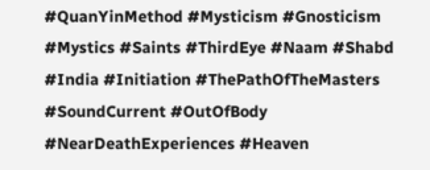#QuanYinMethod #Mysticism #Gnosticism #Mystics #Saints #ThirdEye #Naam #Shabd #India #Initiation #ThePathOfTheMasters #SoundCurrent #OutOfBody #NearDeathExperiences #Heaven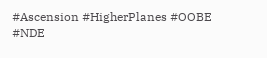#Ascension #HigherPlanes #OOBE #NDE